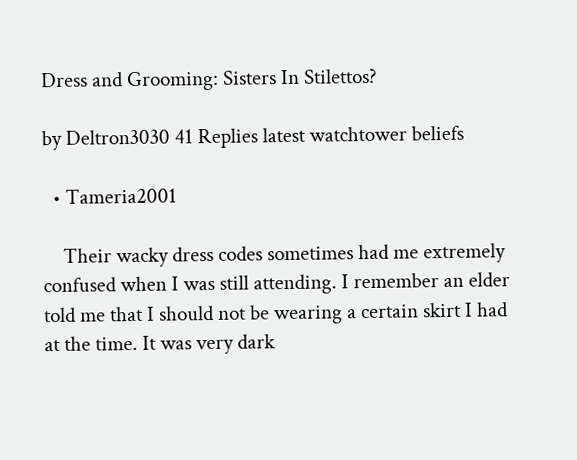Dress and Grooming: Sisters In Stilettos?

by Deltron3030 41 Replies latest watchtower beliefs

  • Tameria2001

    Their wacky dress codes sometimes had me extremely confused when I was still attending. I remember an elder told me that I should not be wearing a certain skirt I had at the time. It was very dark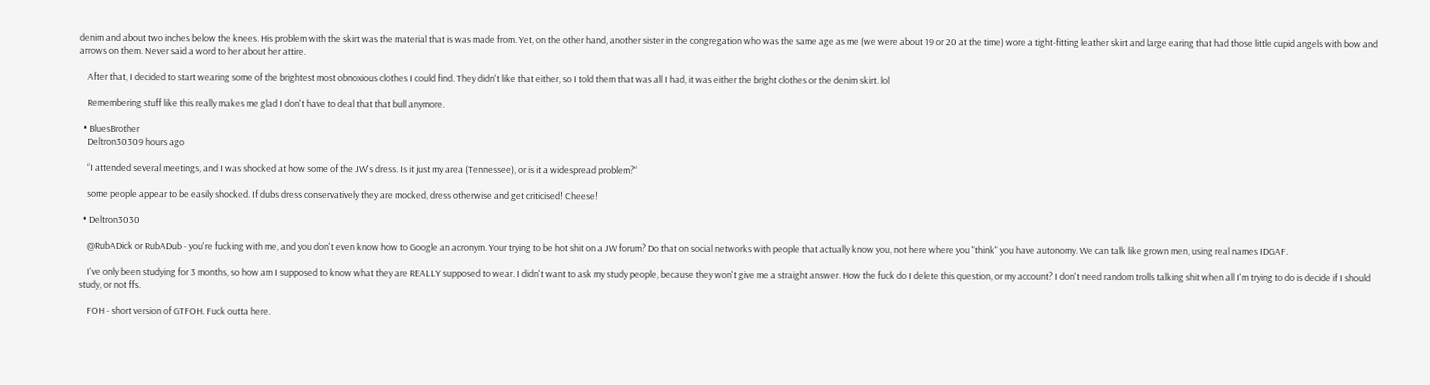denim and about two inches below the knees. His problem with the skirt was the material that is was made from. Yet, on the other hand, another sister in the congregation who was the same age as me (we were about 19 or 20 at the time) wore a tight-fitting leather skirt and large earing that had those little cupid angels with bow and arrows on them. Never said a word to her about her attire.

    After that, I decided to start wearing some of the brightest most obnoxious clothes I could find. They didn't like that either, so I told them that was all I had, it was either the bright clothes or the denim skirt. lol

    Remembering stuff like this really makes me glad I don't have to deal that that bull anymore.

  • BluesBrother
    Deltron30309 hours ago

    “I attended several meetings, and I was shocked at how some of the JW's dress. Is it just my area (Tennessee), or is it a widespread problem?“

    some people appear to be easily shocked. If dubs dress conservatively they are mocked, dress otherwise and get criticised! Cheese!

  • Deltron3030

    @RubADick or RubADub - you're fucking with me, and you don't even know how to Google an acronym. Your trying to be hot shit on a JW forum? Do that on social networks with people that actually know you, not here where you "think" you have autonomy. We can talk like grown men, using real names IDGAF.

    I've only been studying for 3 months, so how am I supposed to know what they are REALLY supposed to wear. I didn't want to ask my study people, because they won't give me a straight answer. How the fuck do I delete this question, or my account? I don't need random trolls talking shit when all I'm trying to do is decide if I should study, or not ffs.

    FOH - short version of GTFOH. Fuck outta here.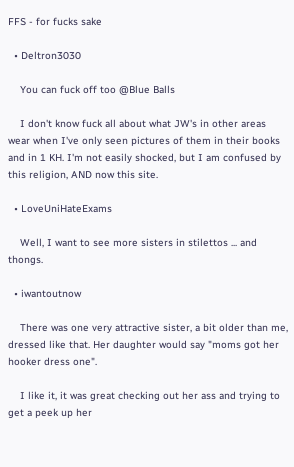FFS - for fucks sake

  • Deltron3030

    You can fuck off too @Blue Balls

    I don't know fuck all about what JW's in other areas wear when I've only seen pictures of them in their books and in 1 KH. I'm not easily shocked, but I am confused by this religion, AND now this site.

  • LoveUniHateExams

    Well, I want to see more sisters in stilettos ... and thongs.

  • iwantoutnow

    There was one very attractive sister, a bit older than me, dressed like that. Her daughter would say "moms got her hooker dress one".

    I like it, it was great checking out her ass and trying to get a peek up her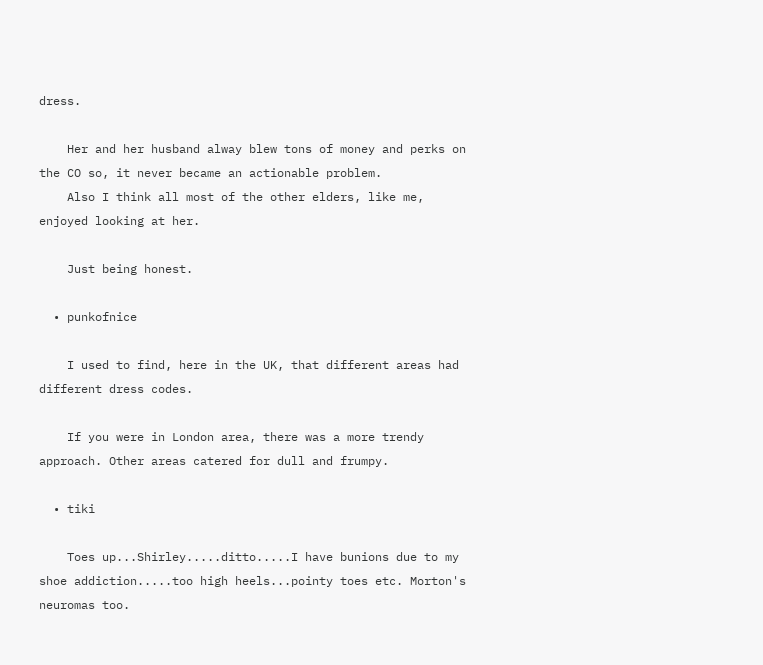dress.

    Her and her husband alway blew tons of money and perks on the CO so, it never became an actionable problem.
    Also I think all most of the other elders, like me, enjoyed looking at her.

    Just being honest.

  • punkofnice

    I used to find, here in the UK, that different areas had different dress codes.

    If you were in London area, there was a more trendy approach. Other areas catered for dull and frumpy.

  • tiki

    Toes up...Shirley.....ditto.....I have bunions due to my shoe addiction.....too high heels...pointy toes etc. Morton's neuromas too.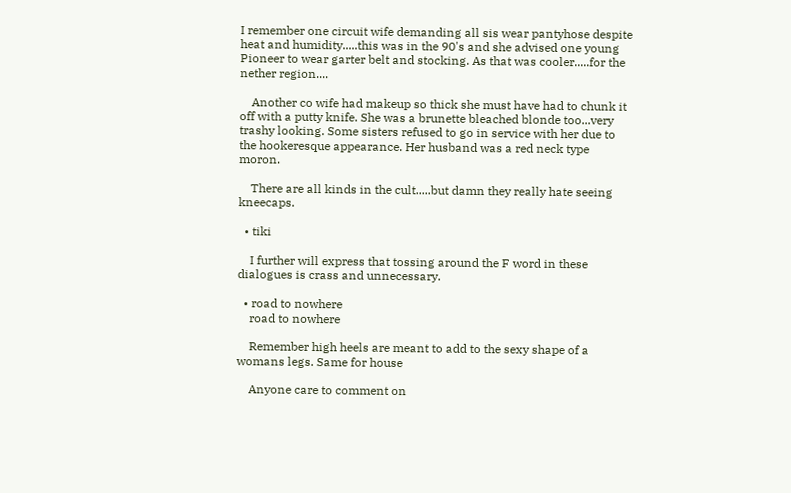I remember one circuit wife demanding all sis wear pantyhose despite heat and humidity.....this was in the 90's and she advised one young Pioneer to wear garter belt and stocking. As that was cooler.....for the nether region....

    Another co wife had makeup so thick she must have had to chunk it off with a putty knife. She was a brunette bleached blonde too...very trashy looking. Some sisters refused to go in service with her due to the hookeresque appearance. Her husband was a red neck type moron.

    There are all kinds in the cult.....but damn they really hate seeing kneecaps.

  • tiki

    I further will express that tossing around the F word in these dialogues is crass and unnecessary.

  • road to nowhere
    road to nowhere

    Remember high heels are meant to add to the sexy shape of a womans legs. Same for house

    Anyone care to comment on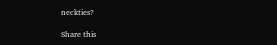neckties?

Share this